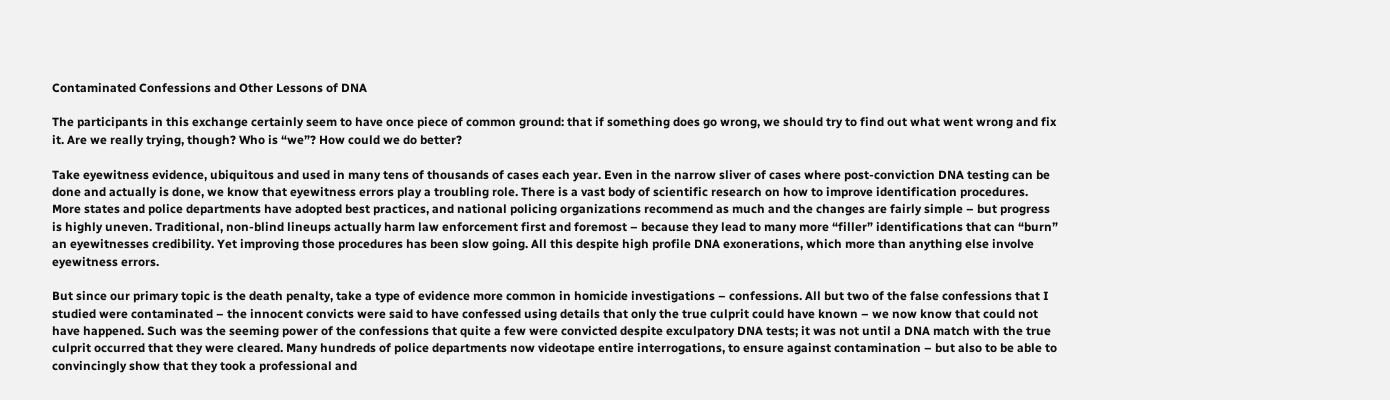Contaminated Confessions and Other Lessons of DNA

The participants in this exchange certainly seem to have once piece of common ground: that if something does go wrong, we should try to find out what went wrong and fix it. Are we really trying, though? Who is “we”? How could we do better?

Take eyewitness evidence, ubiquitous and used in many tens of thousands of cases each year. Even in the narrow sliver of cases where post-conviction DNA testing can be done and actually is done, we know that eyewitness errors play a troubling role. There is a vast body of scientific research on how to improve identification procedures. More states and police departments have adopted best practices, and national policing organizations recommend as much and the changes are fairly simple – but progress is highly uneven. Traditional, non-blind lineups actually harm law enforcement first and foremost – because they lead to many more “filler” identifications that can “burn” an eyewitnesses credibility. Yet improving those procedures has been slow going. All this despite high profile DNA exonerations, which more than anything else involve eyewitness errors.

But since our primary topic is the death penalty, take a type of evidence more common in homicide investigations – confessions. All but two of the false confessions that I studied were contaminated – the innocent convicts were said to have confessed using details that only the true culprit could have known – we now know that could not have happened. Such was the seeming power of the confessions that quite a few were convicted despite exculpatory DNA tests; it was not until a DNA match with the true culprit occurred that they were cleared. Many hundreds of police departments now videotape entire interrogations, to ensure against contamination – but also to be able to convincingly show that they took a professional and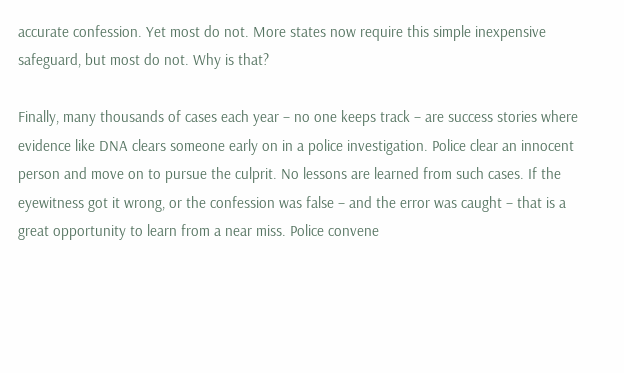accurate confession. Yet most do not. More states now require this simple inexpensive safeguard, but most do not. Why is that?

Finally, many thousands of cases each year – no one keeps track – are success stories where evidence like DNA clears someone early on in a police investigation. Police clear an innocent person and move on to pursue the culprit. No lessons are learned from such cases. If the eyewitness got it wrong, or the confession was false – and the error was caught – that is a great opportunity to learn from a near miss. Police convene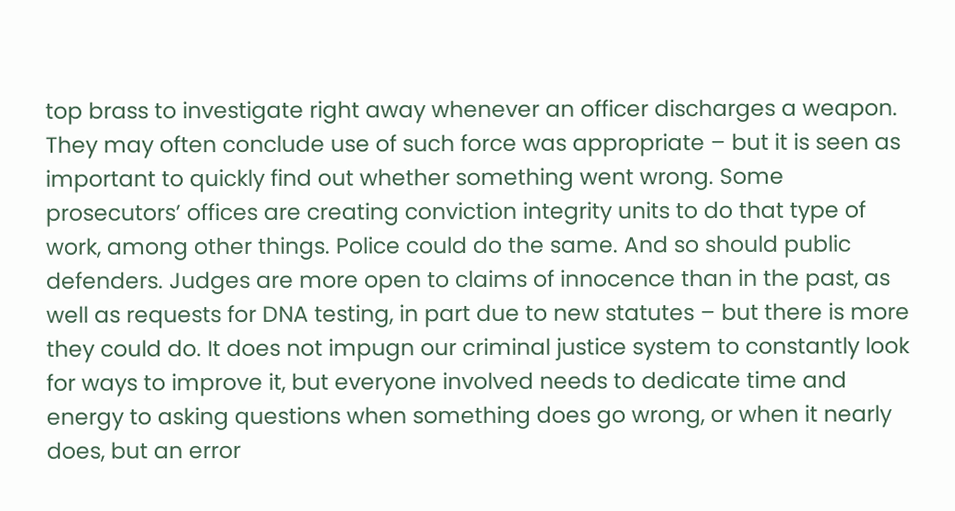top brass to investigate right away whenever an officer discharges a weapon. They may often conclude use of such force was appropriate – but it is seen as important to quickly find out whether something went wrong. Some prosecutors’ offices are creating conviction integrity units to do that type of work, among other things. Police could do the same. And so should public defenders. Judges are more open to claims of innocence than in the past, as well as requests for DNA testing, in part due to new statutes – but there is more they could do. It does not impugn our criminal justice system to constantly look for ways to improve it, but everyone involved needs to dedicate time and energy to asking questions when something does go wrong, or when it nearly does, but an error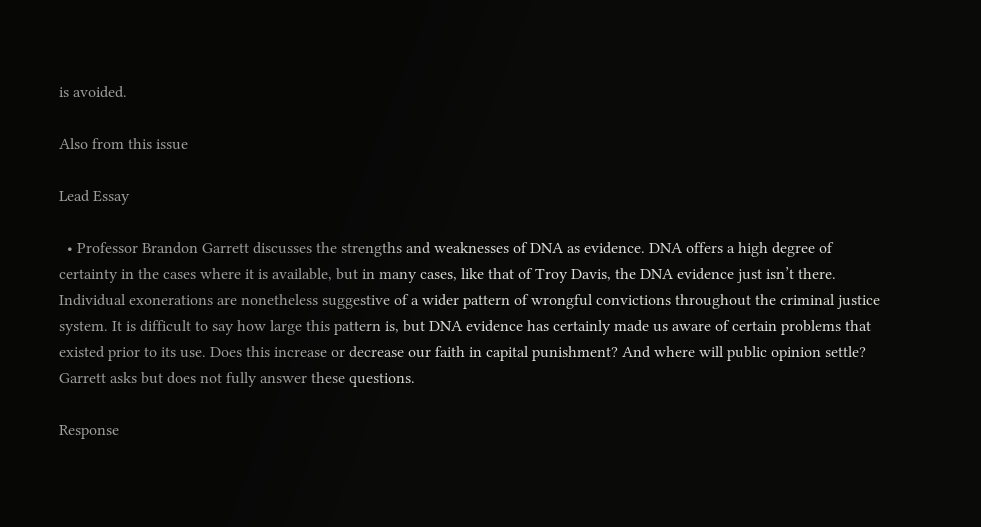is avoided.

Also from this issue

Lead Essay

  • Professor Brandon Garrett discusses the strengths and weaknesses of DNA as evidence. DNA offers a high degree of certainty in the cases where it is available, but in many cases, like that of Troy Davis, the DNA evidence just isn’t there. Individual exonerations are nonetheless suggestive of a wider pattern of wrongful convictions throughout the criminal justice system. It is difficult to say how large this pattern is, but DNA evidence has certainly made us aware of certain problems that existed prior to its use. Does this increase or decrease our faith in capital punishment? And where will public opinion settle? Garrett asks but does not fully answer these questions.

Response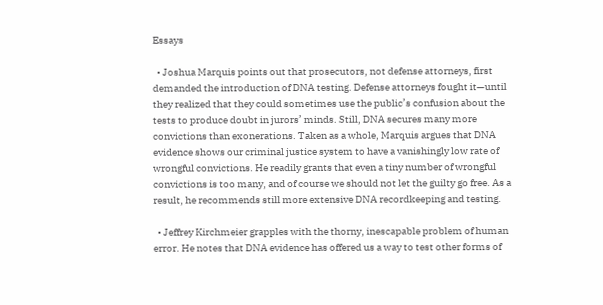Essays

  • Joshua Marquis points out that prosecutors, not defense attorneys, first demanded the introduction of DNA testing. Defense attorneys fought it—until they realized that they could sometimes use the public’s confusion about the tests to produce doubt in jurors’ minds. Still, DNA secures many more convictions than exonerations. Taken as a whole, Marquis argues that DNA evidence shows our criminal justice system to have a vanishingly low rate of wrongful convictions. He readily grants that even a tiny number of wrongful convictions is too many, and of course we should not let the guilty go free. As a result, he recommends still more extensive DNA recordkeeping and testing.

  • Jeffrey Kirchmeier grapples with the thorny, inescapable problem of human error. He notes that DNA evidence has offered us a way to test other forms of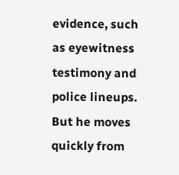evidence, such as eyewitness testimony and police lineups. But he moves quickly from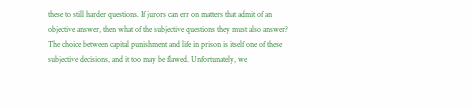these to still harder questions. If jurors can err on matters that admit of an objective answer, then what of the subjective questions they must also answer? The choice between capital punishment and life in prison is itself one of these subjective decisions, and it too may be flawed. Unfortunately, we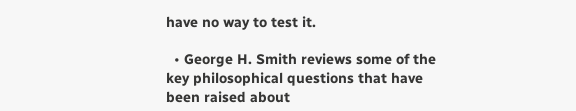have no way to test it.

  • George H. Smith reviews some of the key philosophical questions that have been raised about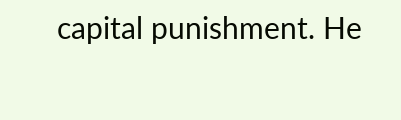capital punishment. He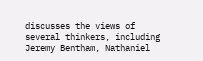discusses the views of several thinkers, including Jeremy Bentham, Nathaniel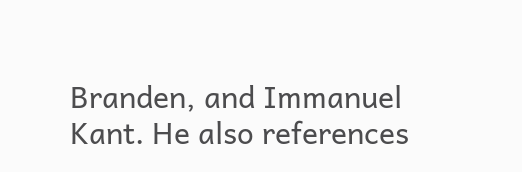Branden, and Immanuel Kant. He also references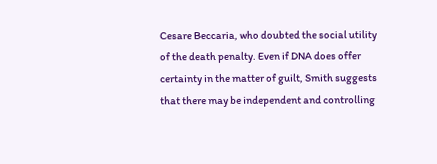Cesare Beccaria, who doubted the social utility of the death penalty. Even if DNA does offer certainty in the matter of guilt, Smith suggests that there may be independent and controlling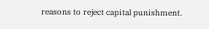reasons to reject capital punishment.